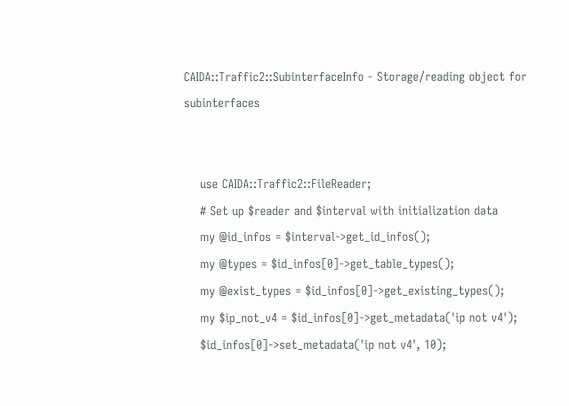CAIDA::Traffic2::SubinterfaceInfo - Storage/reading object for subinterfaces


    use CAIDA::Traffic2::FileReader;
    # Set up $reader and $interval with initialization data
    my @id_infos = $interval->get_id_infos();
    my @types = $id_infos[0]->get_table_types();
    my @exist_types = $id_infos[0]->get_existing_types();
    my $ip_not_v4 = $id_infos[0]->get_metadata('ip not v4');
    $id_infos[0]->set_metadata('ip not v4', 10);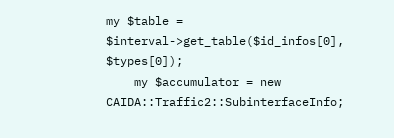my $table = $interval->get_table($id_infos[0], $types[0]);
    my $accumulator = new CAIDA::Traffic2::SubinterfaceInfo;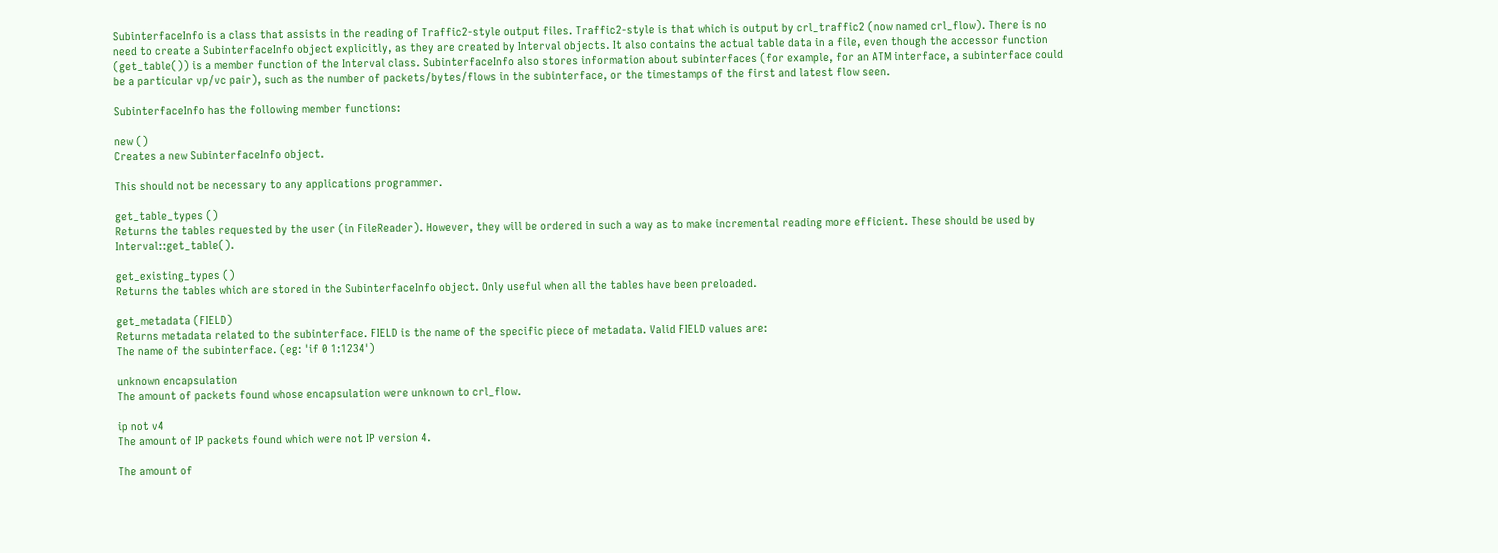SubinterfaceInfo is a class that assists in the reading of Traffic2-style output files. Traffic2-style is that which is output by crl_traffic2 (now named crl_flow). There is no need to create a SubinterfaceInfo object explicitly, as they are created by Interval objects. It also contains the actual table data in a file, even though the accessor function (get_table()) is a member function of the Interval class. SubinterfaceInfo also stores information about subinterfaces (for example, for an ATM interface, a subinterface could be a particular vp/vc pair), such as the number of packets/bytes/flows in the subinterface, or the timestamps of the first and latest flow seen.

SubinterfaceInfo has the following member functions:

new ()
Creates a new SubinterfaceInfo object.

This should not be necessary to any applications programmer.

get_table_types ()
Returns the tables requested by the user (in FileReader). However, they will be ordered in such a way as to make incremental reading more efficient. These should be used by Interval::get_table().

get_existing_types ()
Returns the tables which are stored in the SubinterfaceInfo object. Only useful when all the tables have been preloaded.

get_metadata (FIELD)
Returns metadata related to the subinterface. FIELD is the name of the specific piece of metadata. Valid FIELD values are:
The name of the subinterface. (eg: 'if 0 1:1234')

unknown encapsulation
The amount of packets found whose encapsulation were unknown to crl_flow.

ip not v4
The amount of IP packets found which were not IP version 4.

The amount of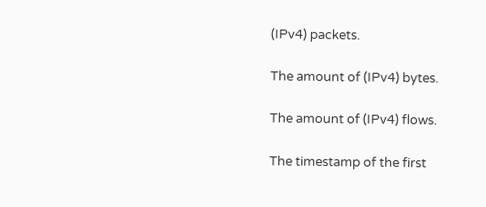(IPv4) packets.

The amount of (IPv4) bytes.

The amount of (IPv4) flows.

The timestamp of the first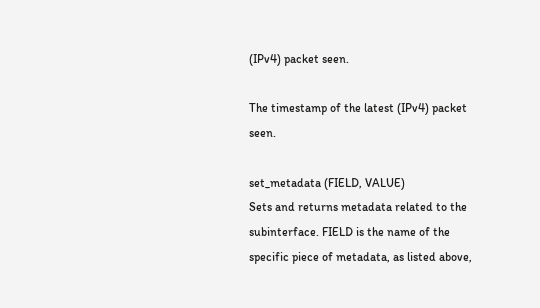(IPv4) packet seen.

The timestamp of the latest (IPv4) packet seen.

set_metadata (FIELD, VALUE)
Sets and returns metadata related to the subinterface. FIELD is the name of the specific piece of metadata, as listed above,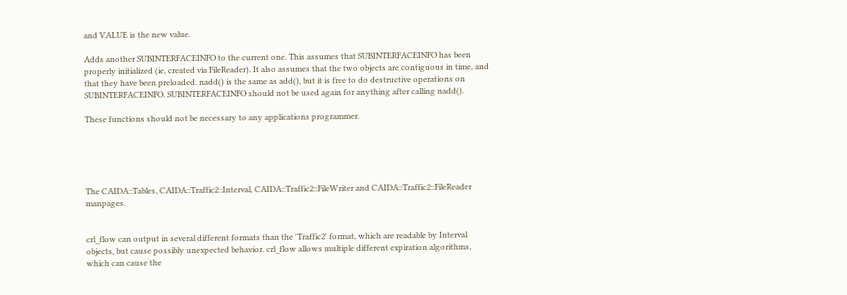and VALUE is the new value.

Adds another SUBINTERFACEINFO to the current one. This assumes that SUBINTERFACEINFO has been properly initialized (ie, created via FileReader). It also assumes that the two objects are contiguous in time, and that they have been preloaded. nadd() is the same as add(), but it is free to do destructive operations on SUBINTERFACEINFO. SUBINTERFACEINFO should not be used again for anything after calling nadd().

These functions should not be necessary to any applications programmer.





The CAIDA::Tables, CAIDA::Traffic2::Interval, CAIDA::Traffic2::FileWriter and CAIDA::Traffic2::FileReader manpages.


crl_flow can output in several different formats than the 'Traffic2' format, which are readable by Interval objects, but cause possibly unexpected behavior. crl_flow allows multiple different expiration algorithms, which can cause the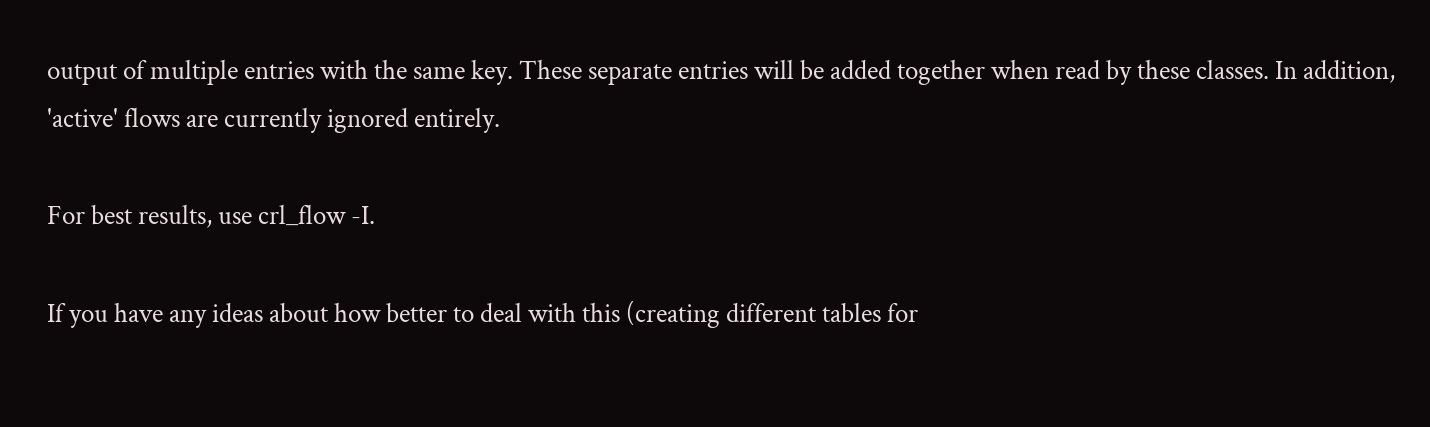output of multiple entries with the same key. These separate entries will be added together when read by these classes. In addition, 'active' flows are currently ignored entirely.

For best results, use crl_flow -I.

If you have any ideas about how better to deal with this (creating different tables for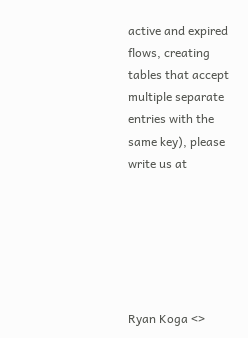active and expired flows, creating tables that accept multiple separate entries with the same key), please write us at






Ryan Koga <>